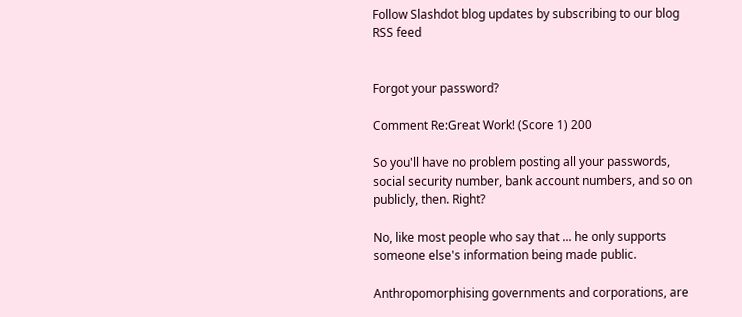Follow Slashdot blog updates by subscribing to our blog RSS feed


Forgot your password?

Comment Re:Great Work! (Score 1) 200

So you'll have no problem posting all your passwords, social security number, bank account numbers, and so on publicly, then. Right?

No, like most people who say that ... he only supports someone else's information being made public.

Anthropomorphising governments and corporations, are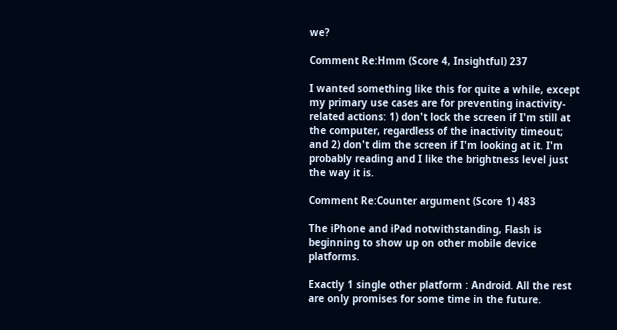we?

Comment Re:Hmm (Score 4, Insightful) 237

I wanted something like this for quite a while, except my primary use cases are for preventing inactivity-related actions: 1) don't lock the screen if I'm still at the computer, regardless of the inactivity timeout; and 2) don't dim the screen if I'm looking at it. I'm probably reading and I like the brightness level just the way it is.

Comment Re:Counter argument (Score 1) 483

The iPhone and iPad notwithstanding, Flash is beginning to show up on other mobile device platforms.

Exactly 1 single other platform : Android. All the rest are only promises for some time in the future.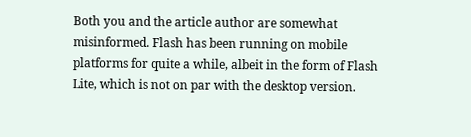Both you and the article author are somewhat misinformed. Flash has been running on mobile platforms for quite a while, albeit in the form of Flash Lite, which is not on par with the desktop version.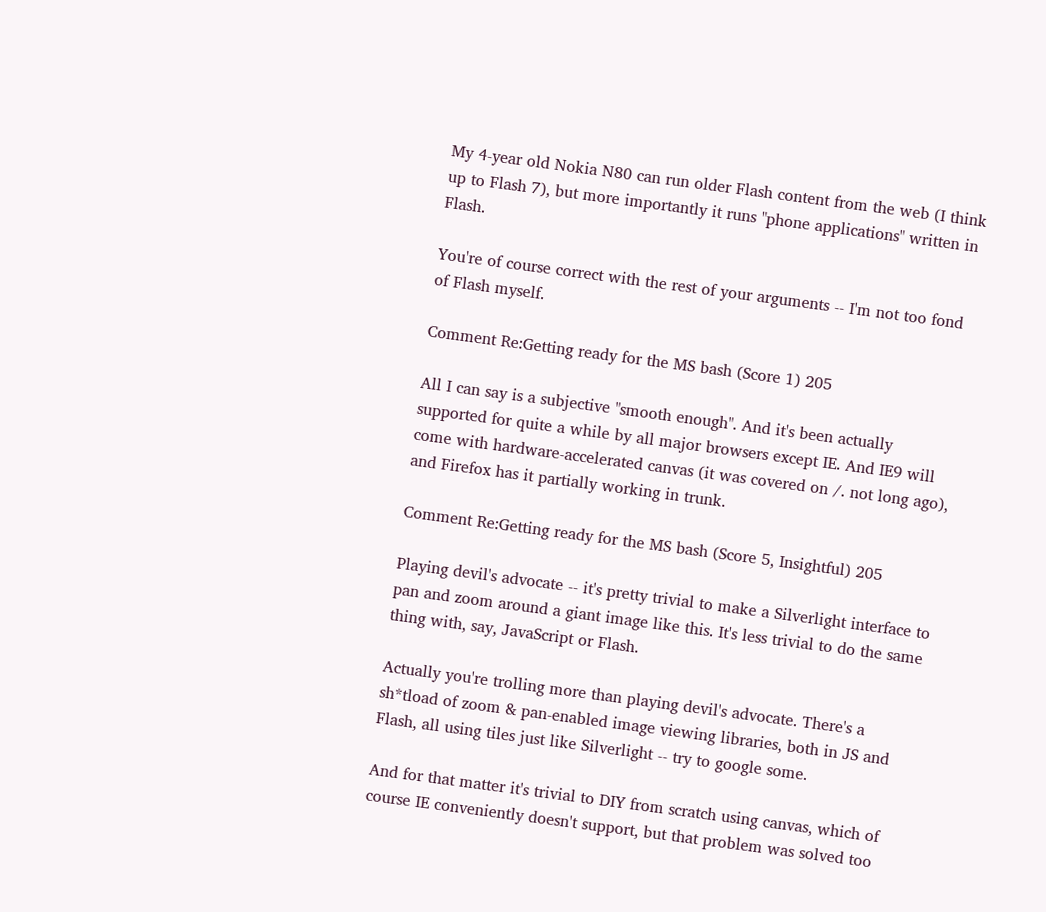My 4-year old Nokia N80 can run older Flash content from the web (I think up to Flash 7), but more importantly it runs "phone applications" written in Flash.

You're of course correct with the rest of your arguments -- I'm not too fond of Flash myself.

Comment Re:Getting ready for the MS bash (Score 1) 205

All I can say is a subjective "smooth enough". And it's been actually supported for quite a while by all major browsers except IE. And IE9 will come with hardware-accelerated canvas (it was covered on /. not long ago), and Firefox has it partially working in trunk.

Comment Re:Getting ready for the MS bash (Score 5, Insightful) 205

Playing devil's advocate -- it's pretty trivial to make a Silverlight interface to pan and zoom around a giant image like this. It's less trivial to do the same thing with, say, JavaScript or Flash.

Actually you're trolling more than playing devil's advocate. There's a sh*tload of zoom & pan-enabled image viewing libraries, both in JS and Flash, all using tiles just like Silverlight -- try to google some.

And for that matter it's trivial to DIY from scratch using canvas, which of course IE conveniently doesn't support, but that problem was solved too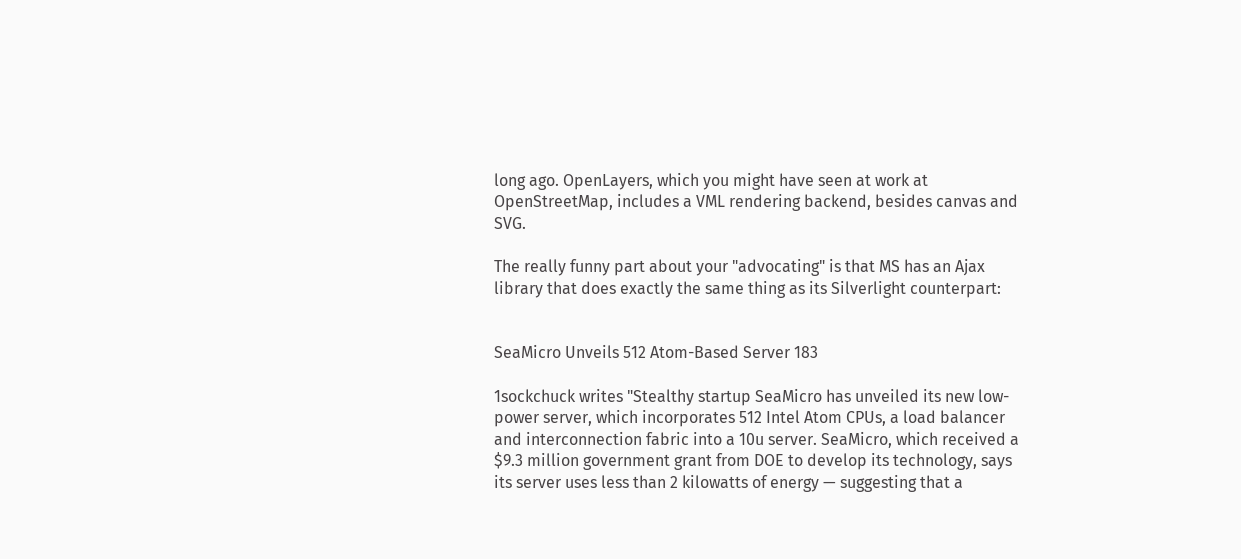long ago. OpenLayers, which you might have seen at work at OpenStreetMap, includes a VML rendering backend, besides canvas and SVG.

The really funny part about your "advocating" is that MS has an Ajax library that does exactly the same thing as its Silverlight counterpart:


SeaMicro Unveils 512 Atom-Based Server 183

1sockchuck writes "Stealthy startup SeaMicro has unveiled its new low-power server, which incorporates 512 Intel Atom CPUs, a load balancer and interconnection fabric into a 10u server. SeaMicro, which received a $9.3 million government grant from DOE to develop its technology, says its server uses less than 2 kilowatts of energy — suggesting that a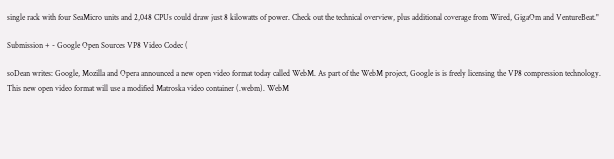single rack with four SeaMicro units and 2,048 CPUs could draw just 8 kilowatts of power. Check out the technical overview, plus additional coverage from Wired, GigaOm and VentureBeat."

Submission + - Google Open Sources VP8 Video Codec (

soDean writes: Google, Mozilla and Opera announced a new open video format today called WebM. As part of the WebM project, Google is is freely licensing the VP8 compression technology. This new open video format will use a modified Matroska video container (.webm). WebM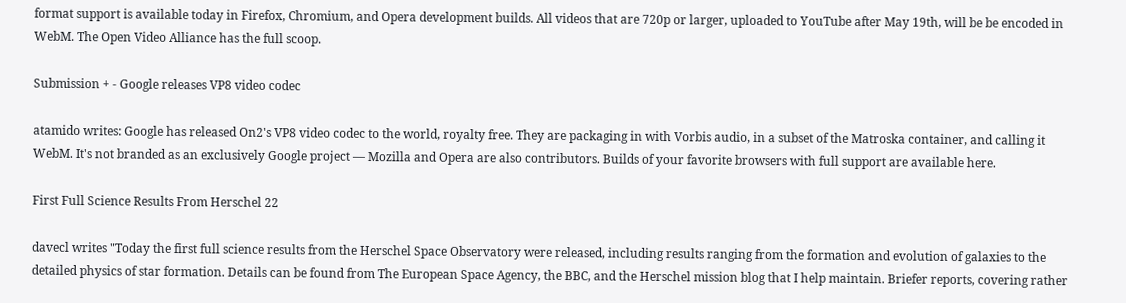format support is available today in Firefox, Chromium, and Opera development builds. All videos that are 720p or larger, uploaded to YouTube after May 19th, will be be encoded in WebM. The Open Video Alliance has the full scoop.

Submission + - Google releases VP8 video codec

atamido writes: Google has released On2's VP8 video codec to the world, royalty free. They are packaging in with Vorbis audio, in a subset of the Matroska container, and calling it WebM. It's not branded as an exclusively Google project — Mozilla and Opera are also contributors. Builds of your favorite browsers with full support are available here.

First Full Science Results From Herschel 22

davecl writes "Today the first full science results from the Herschel Space Observatory were released, including results ranging from the formation and evolution of galaxies to the detailed physics of star formation. Details can be found from The European Space Agency, the BBC, and the Herschel mission blog that I help maintain. Briefer reports, covering rather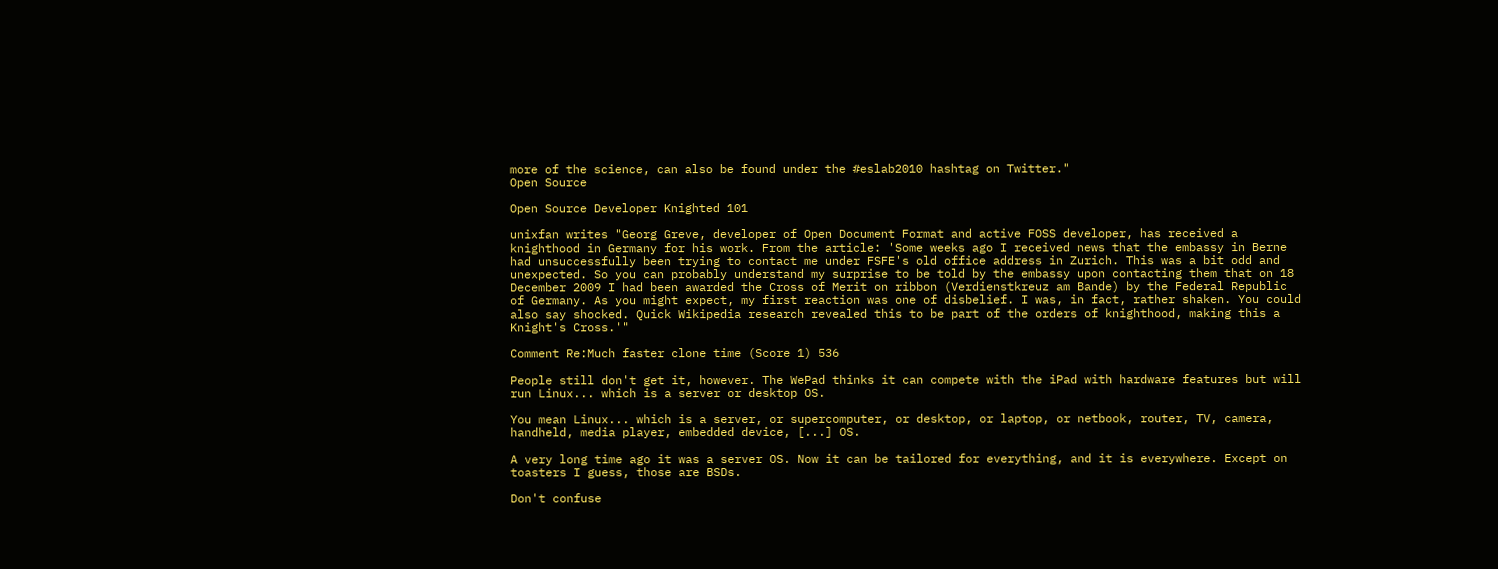more of the science, can also be found under the #eslab2010 hashtag on Twitter."
Open Source

Open Source Developer Knighted 101

unixfan writes "Georg Greve, developer of Open Document Format and active FOSS developer, has received a knighthood in Germany for his work. From the article: 'Some weeks ago I received news that the embassy in Berne had unsuccessfully been trying to contact me under FSFE's old office address in Zurich. This was a bit odd and unexpected. So you can probably understand my surprise to be told by the embassy upon contacting them that on 18 December 2009 I had been awarded the Cross of Merit on ribbon (Verdienstkreuz am Bande) by the Federal Republic of Germany. As you might expect, my first reaction was one of disbelief. I was, in fact, rather shaken. You could also say shocked. Quick Wikipedia research revealed this to be part of the orders of knighthood, making this a Knight's Cross.'"

Comment Re:Much faster clone time (Score 1) 536

People still don't get it, however. The WePad thinks it can compete with the iPad with hardware features but will run Linux... which is a server or desktop OS.

You mean Linux... which is a server, or supercomputer, or desktop, or laptop, or netbook, router, TV, camera, handheld, media player, embedded device, [...] OS.

A very long time ago it was a server OS. Now it can be tailored for everything, and it is everywhere. Except on toasters I guess, those are BSDs.

Don't confuse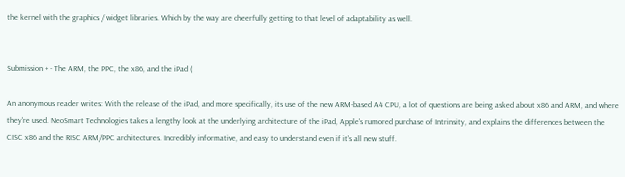the kernel with the graphics / widget libraries. Which by the way are cheerfully getting to that level of adaptability as well.


Submission + - The ARM, the PPC, the x86, and the iPad (

An anonymous reader writes: With the release of the iPad, and more specifically, its use of the new ARM-based A4 CPU, a lot of questions are being asked about x86 and ARM, and where they're used. NeoSmart Technologies takes a lengthy look at the underlying architecture of the iPad, Apple's rumored purchase of Intrinsity, and explains the differences between the CISC x86 and the RISC ARM/PPC architectures. Incredibly informative, and easy to understand even if it's all new stuff.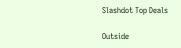Slashdot Top Deals

Outside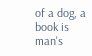of a dog, a book is man's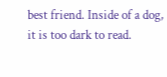best friend. Inside of a dog, it is too dark to read.